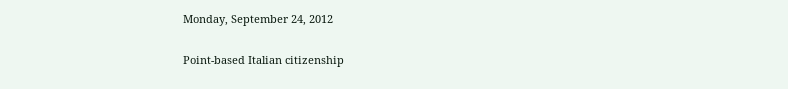Monday, September 24, 2012

Point-based Italian citizenship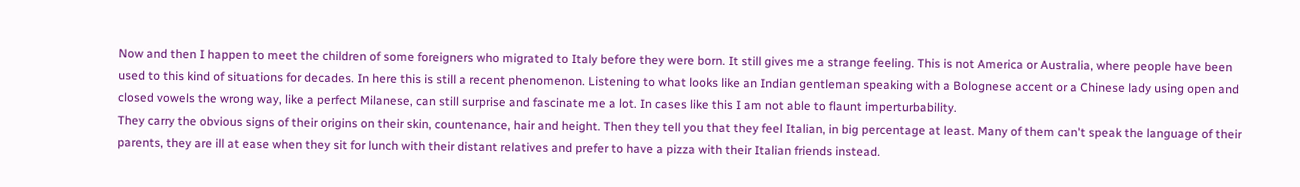Now and then I happen to meet the children of some foreigners who migrated to Italy before they were born. It still gives me a strange feeling. This is not America or Australia, where people have been used to this kind of situations for decades. In here this is still a recent phenomenon. Listening to what looks like an Indian gentleman speaking with a Bolognese accent or a Chinese lady using open and closed vowels the wrong way, like a perfect Milanese, can still surprise and fascinate me a lot. In cases like this I am not able to flaunt imperturbability.
They carry the obvious signs of their origins on their skin, countenance, hair and height. Then they tell you that they feel Italian, in big percentage at least. Many of them can't speak the language of their parents, they are ill at ease when they sit for lunch with their distant relatives and prefer to have a pizza with their Italian friends instead.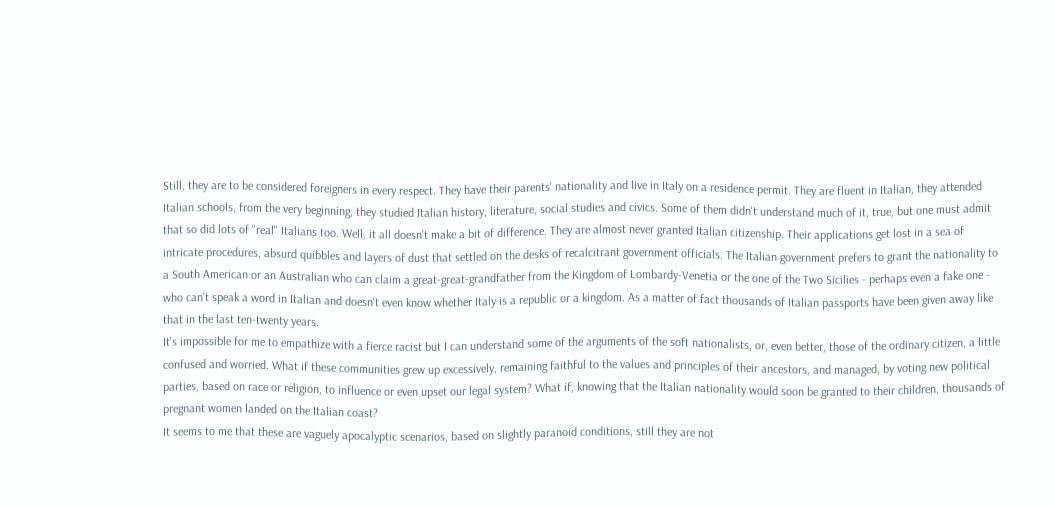Still, they are to be considered foreigners in every respect. They have their parents' nationality and live in Italy on a residence permit. They are fluent in Italian, they attended Italian schools, from the very beginning, they studied Italian history, literature, social studies and civics. Some of them didn't understand much of it, true, but one must admit that so did lots of "real" Italians too. Well, it all doesn't make a bit of difference. They are almost never granted Italian citizenship. Their applications get lost in a sea of intricate procedures, absurd quibbles and layers of dust that settled on the desks of recalcitrant government officials. The Italian government prefers to grant the nationality to a South American or an Australian who can claim a great-great-grandfather from the Kingdom of Lombardy-Venetia or the one of the Two Sicilies - perhaps even a fake one - who can't speak a word in Italian and doesn't even know whether Italy is a republic or a kingdom. As a matter of fact thousands of Italian passports have been given away like that in the last ten-twenty years.
It's impossible for me to empathize with a fierce racist but I can understand some of the arguments of the soft nationalists, or, even better, those of the ordinary citizen, a little confused and worried. What if these communities grew up excessively, remaining faithful to the values and principles of their ancestors, and managed, by voting new political parties, based on race or religion, to influence or even upset our legal system? What if, knowing that the Italian nationality would soon be granted to their children, thousands of pregnant women landed on the Italian coast?
It seems to me that these are vaguely apocalyptic scenarios, based on slightly paranoid conditions, still they are not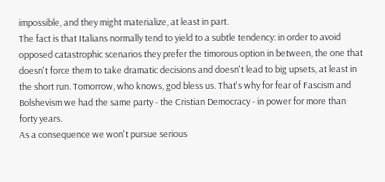impossible, and they might materialize, at least in part.
The fact is that Italians normally tend to yield to a subtle tendency: in order to avoid opposed catastrophic scenarios they prefer the timorous option in between, the one that doesn't force them to take dramatic decisions and doesn't lead to big upsets, at least in the short run. Tomorrow, who knows, god bless us. That's why for fear of Fascism and Bolshevism we had the same party - the Cristian Democracy - in power for more than forty years.
As a consequence we won't pursue serious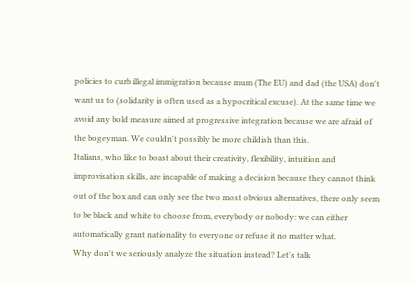policies to curb illegal immigration because mum (The EU) and dad (the USA) don't want us to (solidarity is often used as a hypocritical excuse). At the same time we avoid any bold measure aimed at progressive integration because we are afraid of the bogeyman. We couldn't possibly be more childish than this.
Italians, who like to boast about their creativity, flexibility, intuition and improvisation skills, are incapable of making a decision because they cannot think out of the box and can only see the two most obvious alternatives, there only seem to be black and white to choose from, everybody or nobody: we can either automatically grant nationality to everyone or refuse it no matter what.
Why don't we seriously analyze the situation instead? Let's talk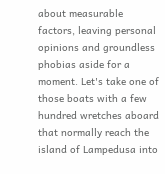about measurable factors, leaving personal opinions and groundless phobias aside for a moment. Let's take one of those boats with a few hundred wretches aboard that normally reach the island of Lampedusa into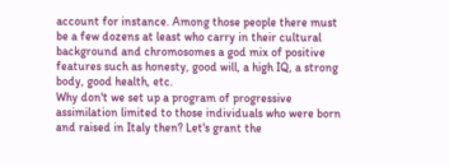account for instance. Among those people there must be a few dozens at least who carry in their cultural background and chromosomes a god mix of positive features such as honesty, good will, a high IQ, a strong body, good health, etc.
Why don't we set up a program of progressive assimilation limited to those individuals who were born and raised in Italy then? Let's grant the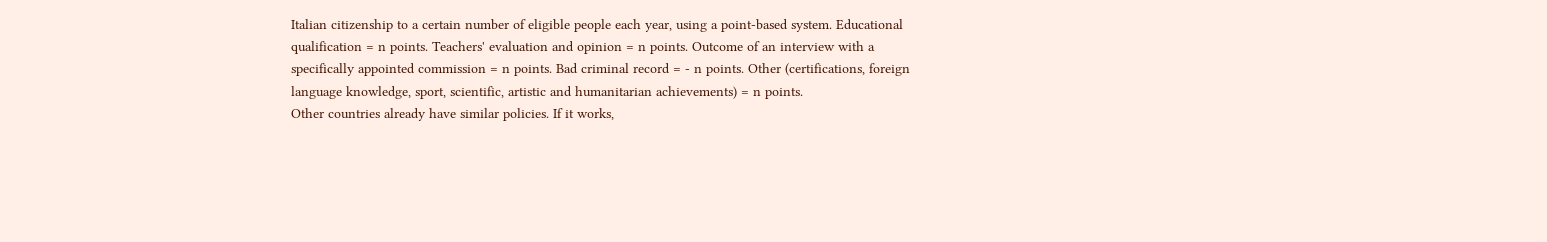Italian citizenship to a certain number of eligible people each year, using a point-based system. Educational qualification = n points. Teachers' evaluation and opinion = n points. Outcome of an interview with a specifically appointed commission = n points. Bad criminal record = - n points. Other (certifications, foreign language knowledge, sport, scientific, artistic and humanitarian achievements) = n points.
Other countries already have similar policies. If it works,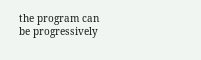the program can be progressively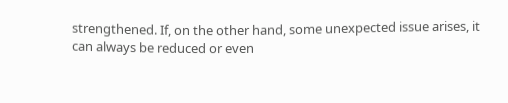strengthened. If, on the other hand, some unexpected issue arises, it can always be reduced or even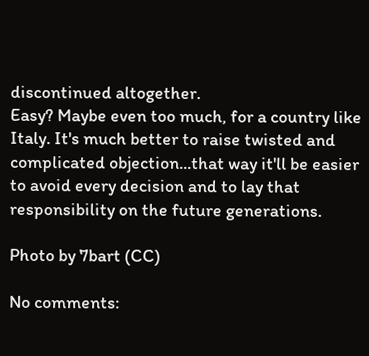discontinued altogether.
Easy? Maybe even too much, for a country like Italy. It's much better to raise twisted and complicated objection...that way it'll be easier to avoid every decision and to lay that responsibility on the future generations.

Photo by 7bart (CC)

No comments: